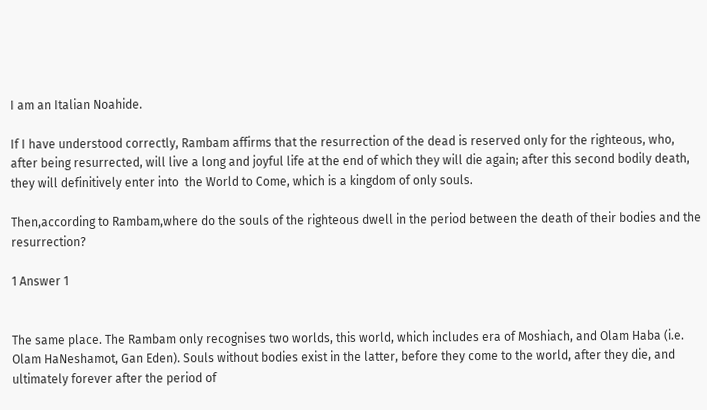I am an Italian Noahide.

If I have understood correctly, Rambam affirms that the resurrection of the dead is reserved only for the righteous, who, after being resurrected, will live a long and joyful life at the end of which they will die again; after this second bodily death, they will definitively enter into  the World to Come, which is a kingdom of only souls.

Then,according to Rambam,where do the souls of the righteous dwell in the period between the death of their bodies and the resurrection?

1 Answer 1


The same place. The Rambam only recognises two worlds, this world, which includes era of Moshiach, and Olam Haba (i.e. Olam HaNeshamot, Gan Eden). Souls without bodies exist in the latter, before they come to the world, after they die, and ultimately forever after the period of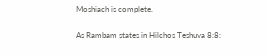Moshiach is complete.

As Rambam states in Hilchos Teshuva 8:8: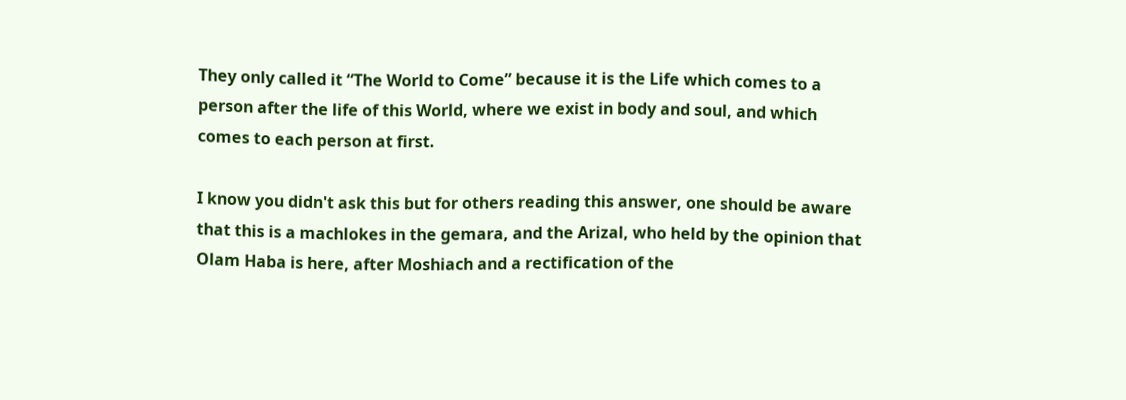They only called it “The World to Come” because it is the Life which comes to a person after the life of this World, where we exist in body and soul, and which comes to each person at first.

I know you didn't ask this but for others reading this answer, one should be aware that this is a machlokes in the gemara, and the Arizal, who held by the opinion that Olam Haba is here, after Moshiach and a rectification of the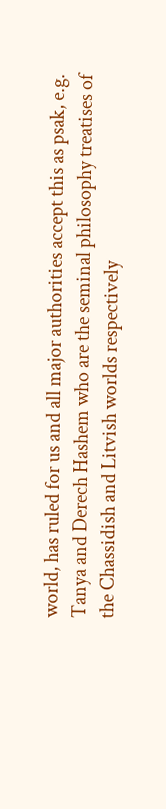world, has ruled for us and all major authorities accept this as psak, e.g. Tanya and Derech Hashem who are the seminal philosophy treatises of the Chassidish and Litvish worlds respectively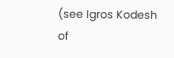(see Igros Kodesh of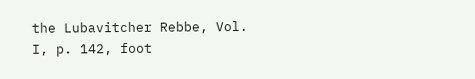the Lubavitcher Rebbe, Vol. I, p. 142, foot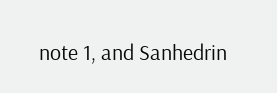note 1, and Sanhedrin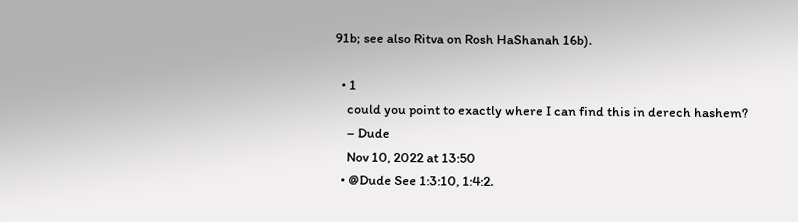91b; see also Ritva on Rosh HaShanah 16b).

  • 1
    could you point to exactly where I can find this in derech hashem?
    – Dude
    Nov 10, 2022 at 13:50
  • @Dude See 1:3:10, 1:4:2.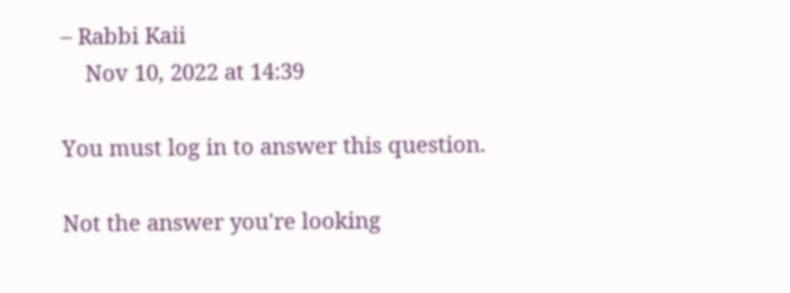– Rabbi Kaii
    Nov 10, 2022 at 14:39

You must log in to answer this question.

Not the answer you're looking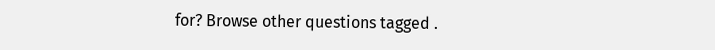for? Browse other questions tagged .